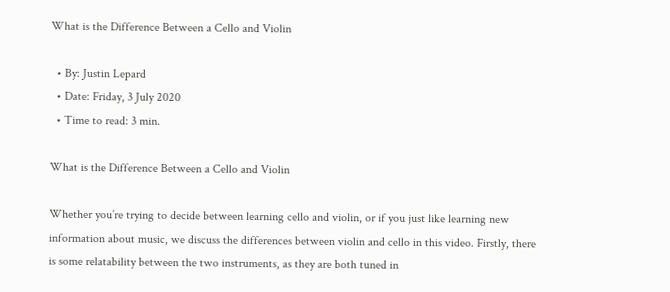What is the Difference Between a Cello and Violin

  • By: Justin Lepard
  • Date: Friday, 3 July 2020
  • Time to read: 3 min.

What is the Difference Between a Cello and Violin

Whether you’re trying to decide between learning cello and violin, or if you just like learning new information about music, we discuss the differences between violin and cello in this video. Firstly, there is some relatability between the two instruments, as they are both tuned in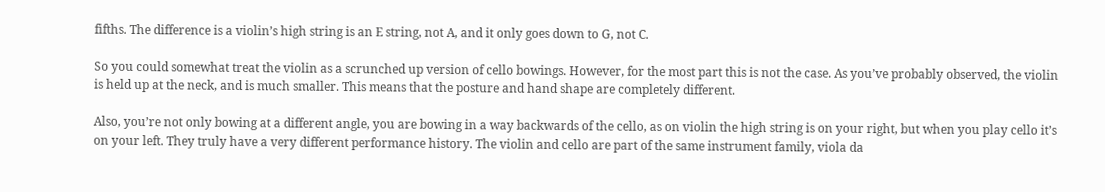fifths. The difference is a violin’s high string is an E string, not A, and it only goes down to G, not C.

So you could somewhat treat the violin as a scrunched up version of cello bowings. However, for the most part this is not the case. As you’ve probably observed, the violin is held up at the neck, and is much smaller. This means that the posture and hand shape are completely different.

Also, you’re not only bowing at a different angle, you are bowing in a way backwards of the cello, as on violin the high string is on your right, but when you play cello it’s on your left. They truly have a very different performance history. The violin and cello are part of the same instrument family, viola da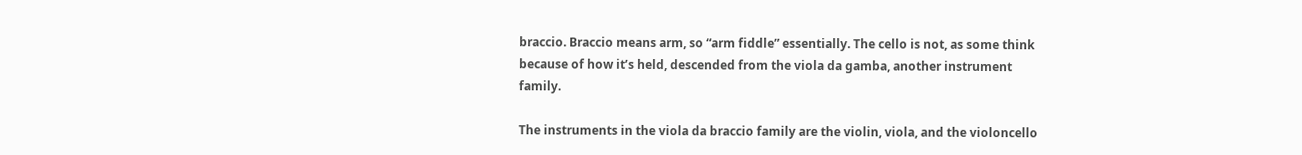braccio. Braccio means arm, so “arm fiddle” essentially. The cello is not, as some think because of how it’s held, descended from the viola da gamba, another instrument family.

The instruments in the viola da braccio family are the violin, viola, and the violoncello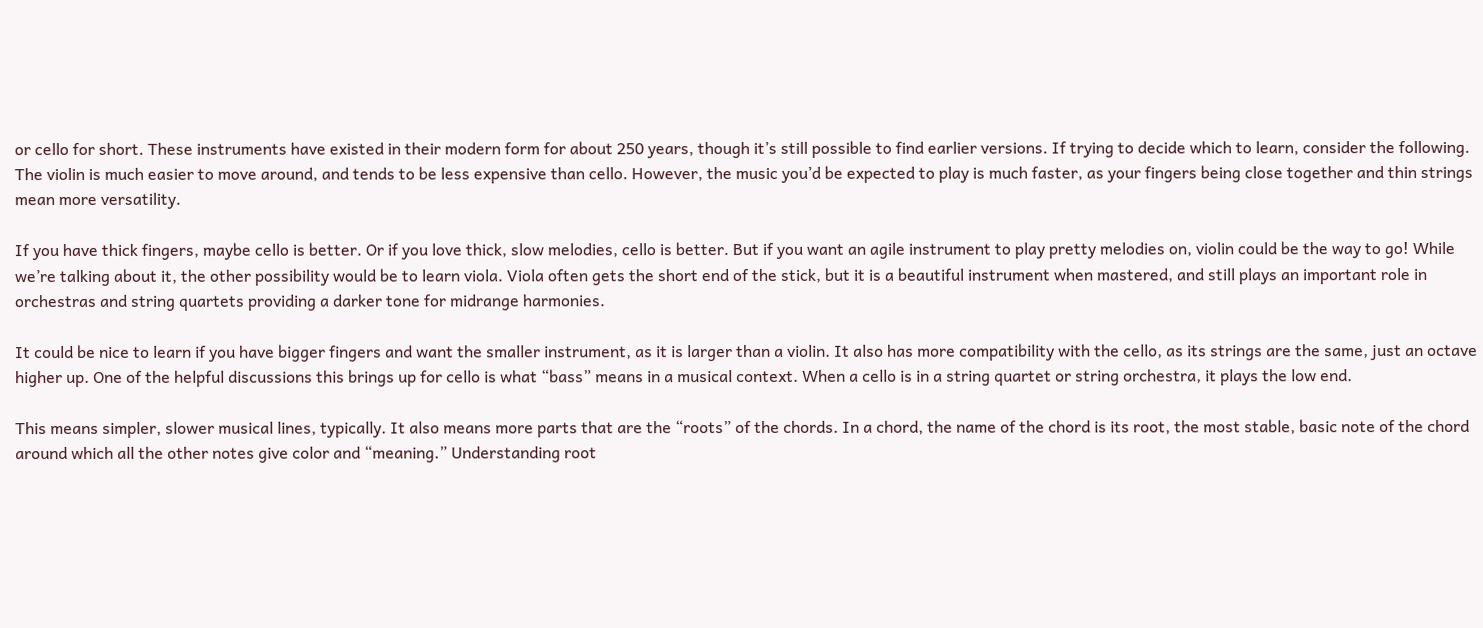or cello for short. These instruments have existed in their modern form for about 250 years, though it’s still possible to find earlier versions. If trying to decide which to learn, consider the following. The violin is much easier to move around, and tends to be less expensive than cello. However, the music you’d be expected to play is much faster, as your fingers being close together and thin strings mean more versatility.

If you have thick fingers, maybe cello is better. Or if you love thick, slow melodies, cello is better. But if you want an agile instrument to play pretty melodies on, violin could be the way to go! While we’re talking about it, the other possibility would be to learn viola. Viola often gets the short end of the stick, but it is a beautiful instrument when mastered, and still plays an important role in orchestras and string quartets providing a darker tone for midrange harmonies.

It could be nice to learn if you have bigger fingers and want the smaller instrument, as it is larger than a violin. It also has more compatibility with the cello, as its strings are the same, just an octave higher up. One of the helpful discussions this brings up for cello is what “bass” means in a musical context. When a cello is in a string quartet or string orchestra, it plays the low end.

This means simpler, slower musical lines, typically. It also means more parts that are the “roots” of the chords. In a chord, the name of the chord is its root, the most stable, basic note of the chord around which all the other notes give color and “meaning.” Understanding root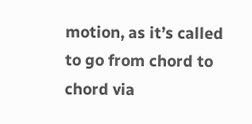motion, as it’s called to go from chord to chord via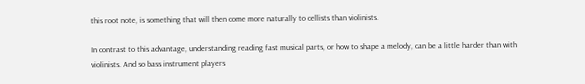this root note, is something that will then come more naturally to cellists than violinists.

In contrast to this advantage, understanding reading fast musical parts, or how to shape a melody, can be a little harder than with violinists. And so bass instrument players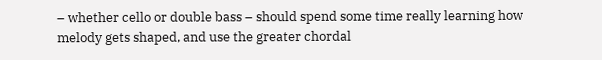– whether cello or double bass – should spend some time really learning how melody gets shaped, and use the greater chordal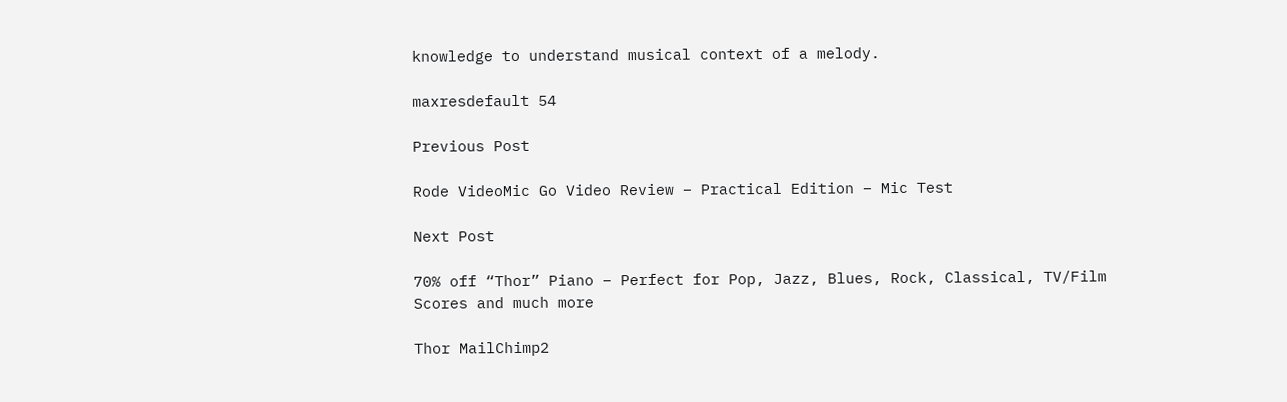knowledge to understand musical context of a melody.

maxresdefault 54

Previous Post

Rode VideoMic Go Video Review – Practical Edition – Mic Test

Next Post

70% off “Thor” Piano – Perfect for Pop, Jazz, Blues, Rock, Classical, TV/Film Scores and much more

Thor MailChimp2